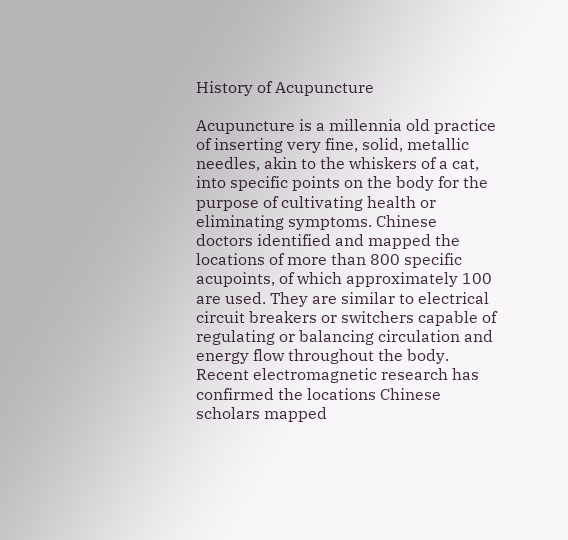History of Acupuncture

Acupuncture is a millennia old practice of inserting very fine, solid, metallic needles, akin to the whiskers of a cat, into specific points on the body for the purpose of cultivating health or eliminating symptoms. Chinese doctors identified and mapped the locations of more than 800 specific acupoints, of which approximately 100 are used. They are similar to electrical circuit breakers or switchers capable of regulating or balancing circulation and energy flow throughout the body. Recent electromagnetic research has confirmed the locations Chinese scholars mapped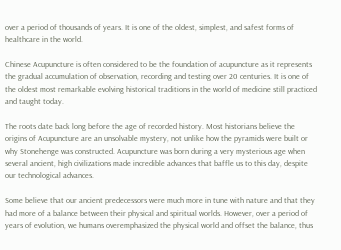over a period of thousands of years. It is one of the oldest, simplest, and safest forms of healthcare in the world.

Chinese Acupuncture is often considered to be the foundation of acupuncture as it represents the gradual accumulation of observation, recording and testing over 20 centuries. It is one of the oldest most remarkable evolving historical traditions in the world of medicine still practiced and taught today.

The roots date back long before the age of recorded history. Most historians believe the origins of Acupuncture are an unsolvable mystery, not unlike how the pyramids were built or why Stonehenge was constructed. Acupuncture was born during a very mysterious age when several ancient, high civilizations made incredible advances that baffle us to this day, despite our technological advances.

Some believe that our ancient predecessors were much more in tune with nature and that they had more of a balance between their physical and spiritual worlds. However, over a period of years of evolution, we humans overemphasized the physical world and offset the balance, thus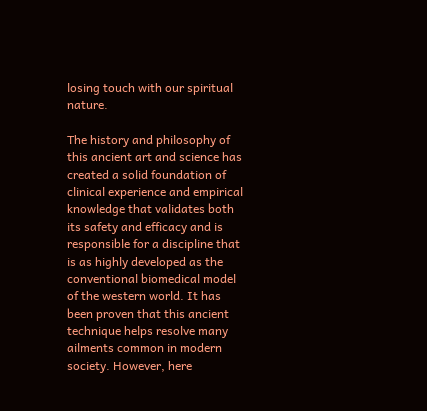losing touch with our spiritual nature.

The history and philosophy of this ancient art and science has created a solid foundation of clinical experience and empirical knowledge that validates both its safety and efficacy and is responsible for a discipline that is as highly developed as the conventional biomedical model of the western world. It has been proven that this ancient technique helps resolve many ailments common in modern society. However, here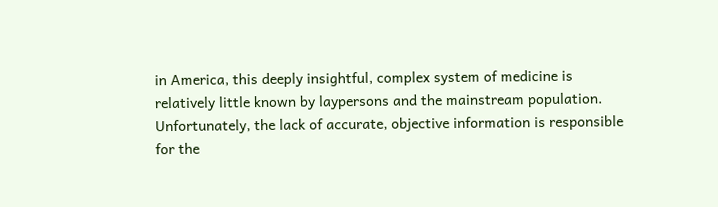in America, this deeply insightful, complex system of medicine is relatively little known by laypersons and the mainstream population. Unfortunately, the lack of accurate, objective information is responsible for the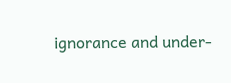ignorance and under-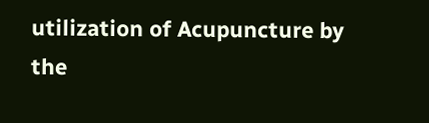utilization of Acupuncture by the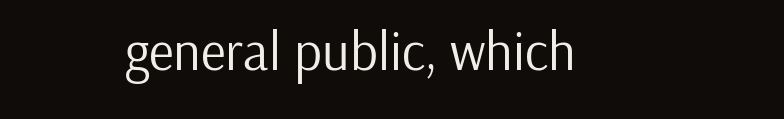general public, which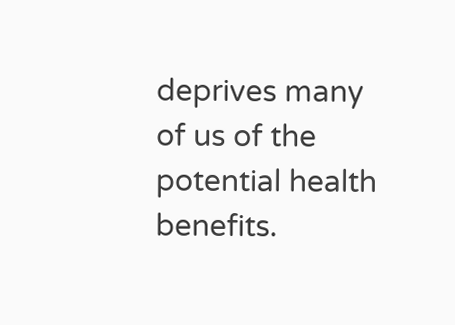deprives many of us of the potential health benefits.